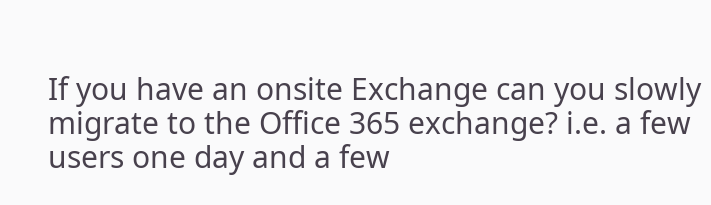If you have an onsite Exchange can you slowly migrate to the Office 365 exchange? i.e. a few users one day and a few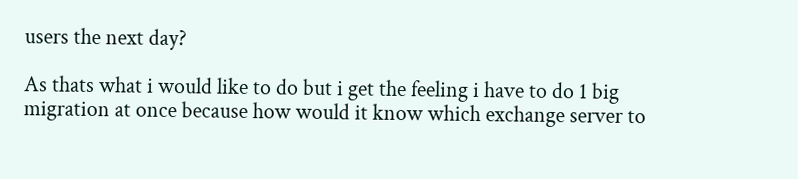users the next day?

As thats what i would like to do but i get the feeling i have to do 1 big migration at once because how would it know which exchange server to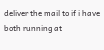deliver the mail to if i have both running at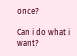once?

Can i do what i want?